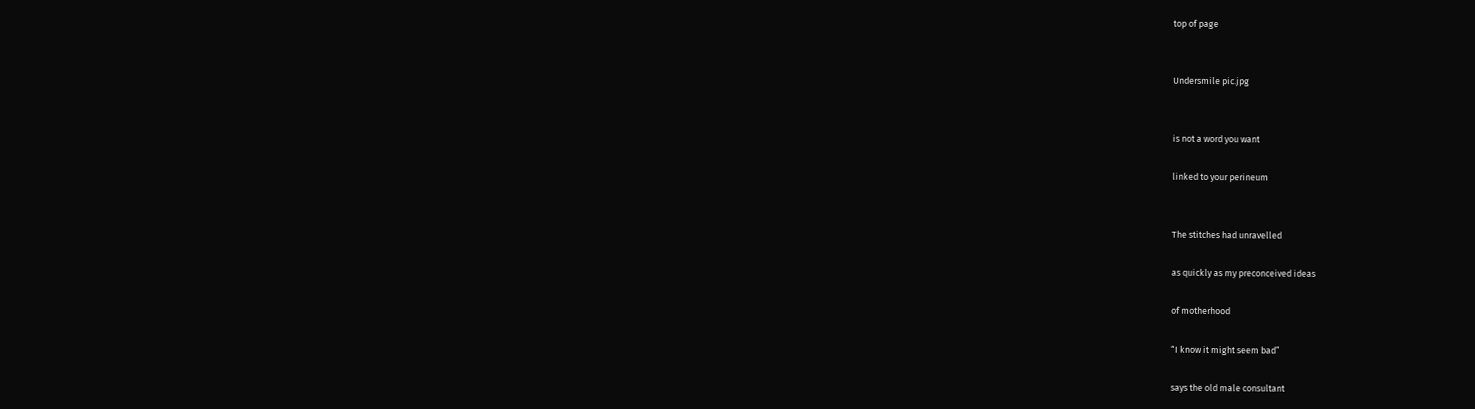top of page


Undersmile pic.jpg


is not a word you want

linked to your perineum


The stitches had unravelled

as quickly as my preconceived ideas

of motherhood

“I know it might seem bad”

says the old male consultant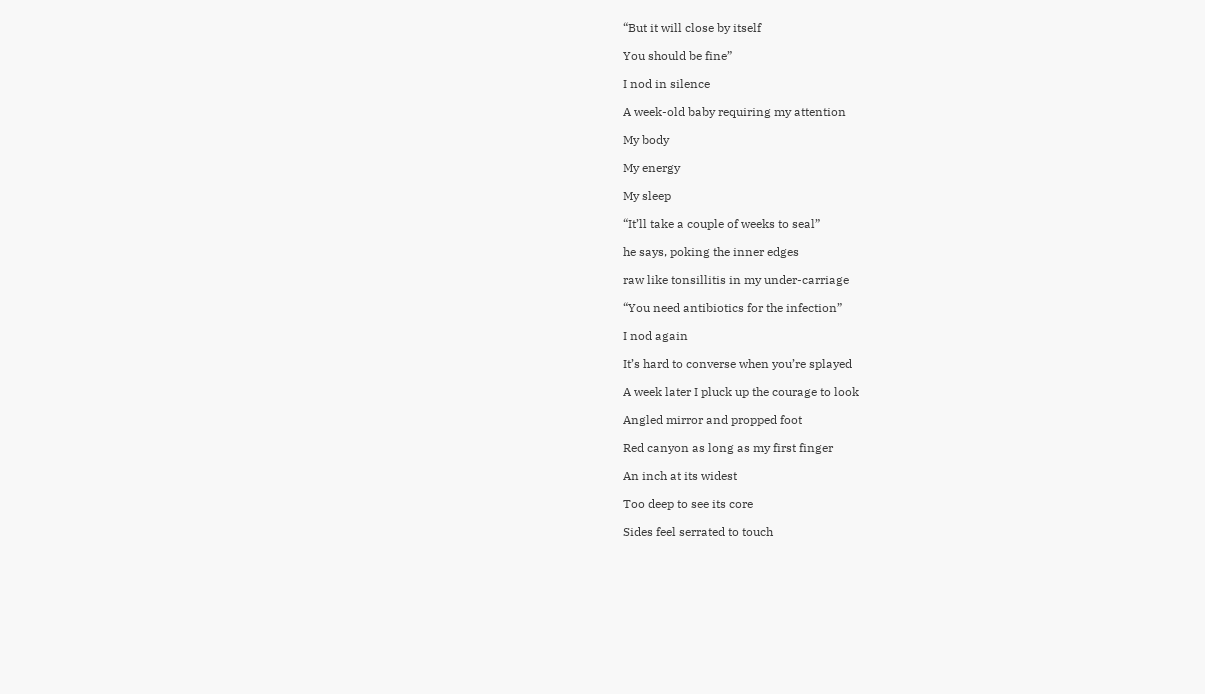“But it will close by itself

You should be fine”

I nod in silence

A week-old baby requiring my attention

My body

My energy

My sleep

“It’ll take a couple of weeks to seal”

he says, poking the inner edges

raw like tonsillitis in my under-carriage

“You need antibiotics for the infection”

I nod again

It’s hard to converse when you’re splayed

A week later I pluck up the courage to look

Angled mirror and propped foot

Red canyon as long as my first finger

An inch at its widest

Too deep to see its core

Sides feel serrated to touch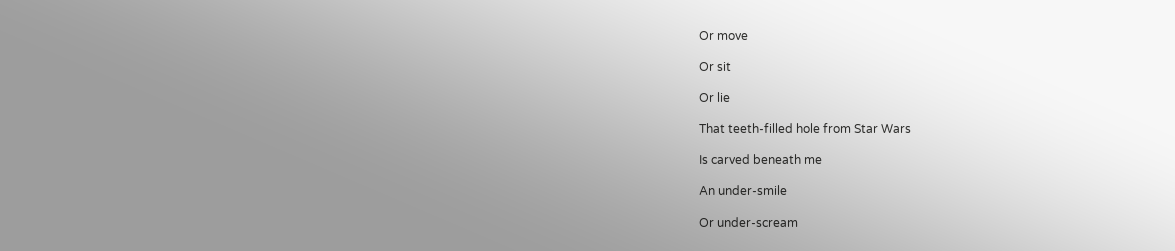Or move

Or sit

Or lie

That teeth-filled hole from Star Wars

Is carved beneath me

An under-smile

Or under-scream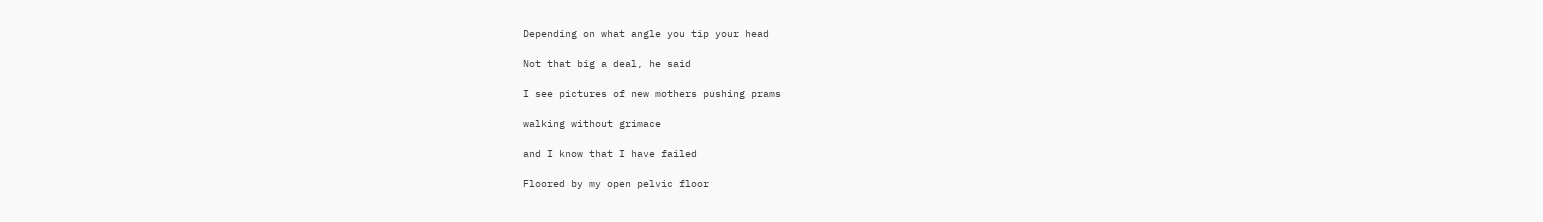Depending on what angle you tip your head

Not that big a deal, he said

I see pictures of new mothers pushing prams

walking without grimace

and I know that I have failed

Floored by my open pelvic floor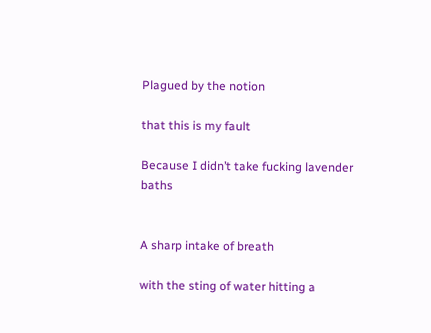Plagued by the notion

that this is my fault

Because I didn’t take fucking lavender baths


A sharp intake of breath

with the sting of water hitting a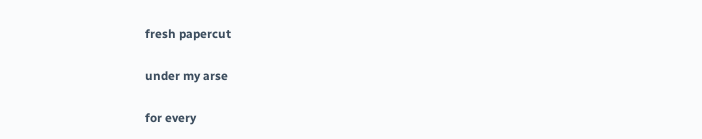fresh papercut

under my arse

for every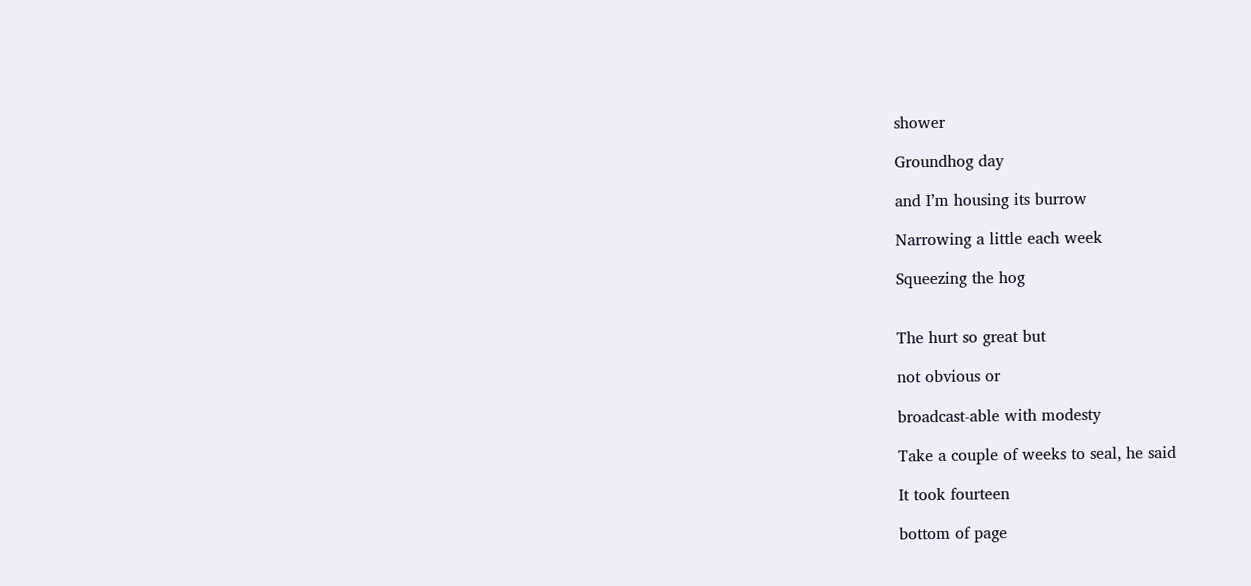shower

Groundhog day

and I’m housing its burrow

Narrowing a little each week

Squeezing the hog


The hurt so great but

not obvious or

broadcast-able with modesty

Take a couple of weeks to seal, he said

It took fourteen

bottom of page